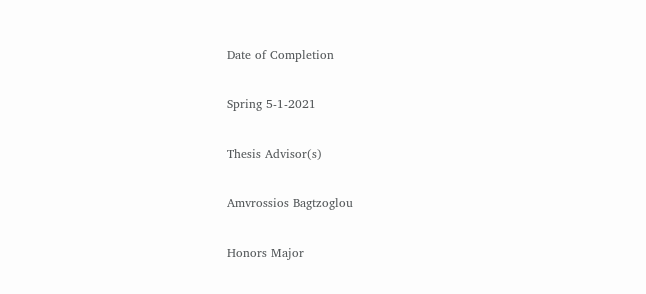Date of Completion

Spring 5-1-2021

Thesis Advisor(s)

Amvrossios Bagtzoglou

Honors Major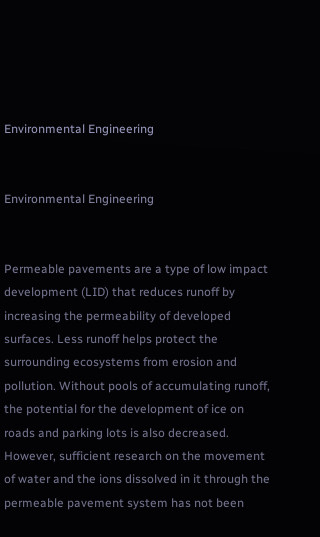Environmental Engineering


Environmental Engineering


Permeable pavements are a type of low impact development (LID) that reduces runoff by increasing the permeability of developed surfaces. Less runoff helps protect the surrounding ecosystems from erosion and pollution. Without pools of accumulating runoff, the potential for the development of ice on roads and parking lots is also decreased. However, sufficient research on the movement of water and the ions dissolved in it through the permeable pavement system has not been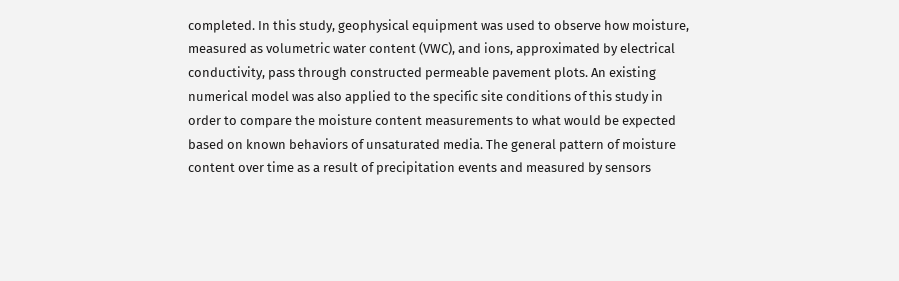completed. In this study, geophysical equipment was used to observe how moisture, measured as volumetric water content (VWC), and ions, approximated by electrical conductivity, pass through constructed permeable pavement plots. An existing numerical model was also applied to the specific site conditions of this study in order to compare the moisture content measurements to what would be expected based on known behaviors of unsaturated media. The general pattern of moisture content over time as a result of precipitation events and measured by sensors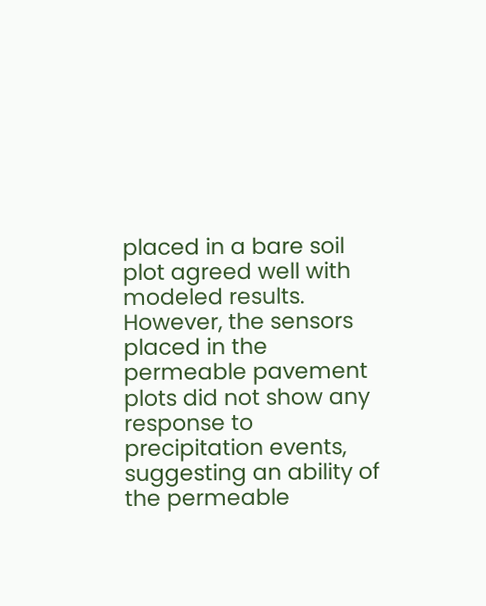placed in a bare soil plot agreed well with modeled results. However, the sensors placed in the permeable pavement plots did not show any response to precipitation events, suggesting an ability of the permeable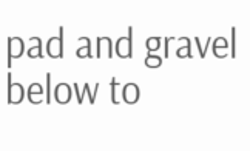pad and gravel below to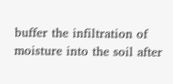buffer the infiltration of moisture into the soil after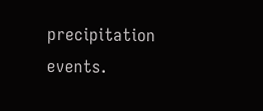precipitation events.